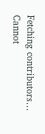Fetching contributors…
Cannot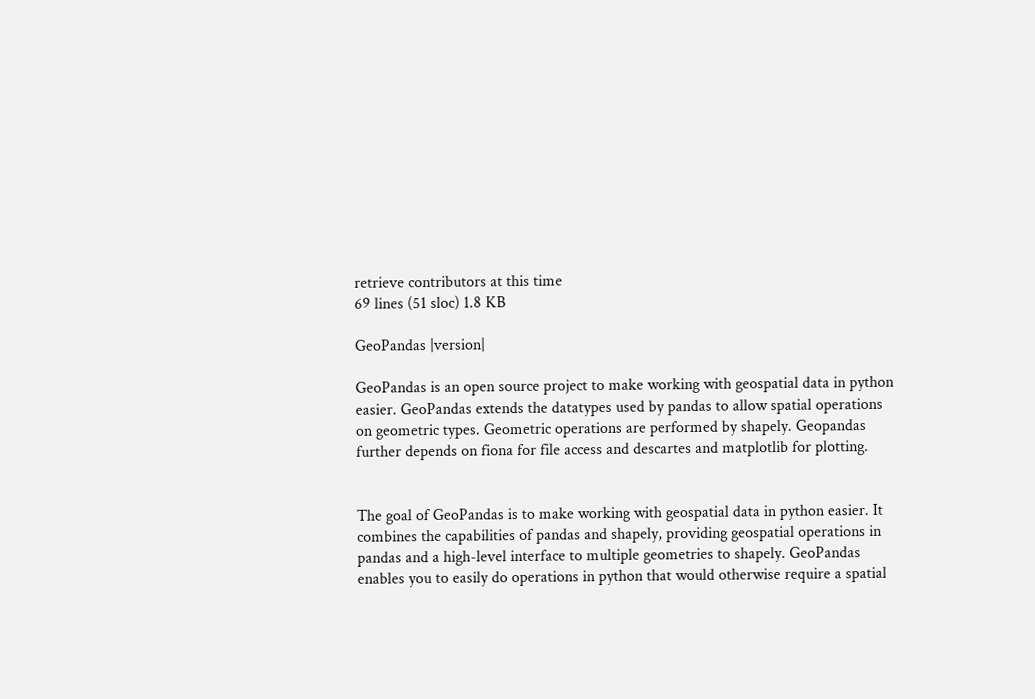retrieve contributors at this time
69 lines (51 sloc) 1.8 KB

GeoPandas |version|

GeoPandas is an open source project to make working with geospatial data in python easier. GeoPandas extends the datatypes used by pandas to allow spatial operations on geometric types. Geometric operations are performed by shapely. Geopandas further depends on fiona for file access and descartes and matplotlib for plotting.


The goal of GeoPandas is to make working with geospatial data in python easier. It combines the capabilities of pandas and shapely, providing geospatial operations in pandas and a high-level interface to multiple geometries to shapely. GeoPandas enables you to easily do operations in python that would otherwise require a spatial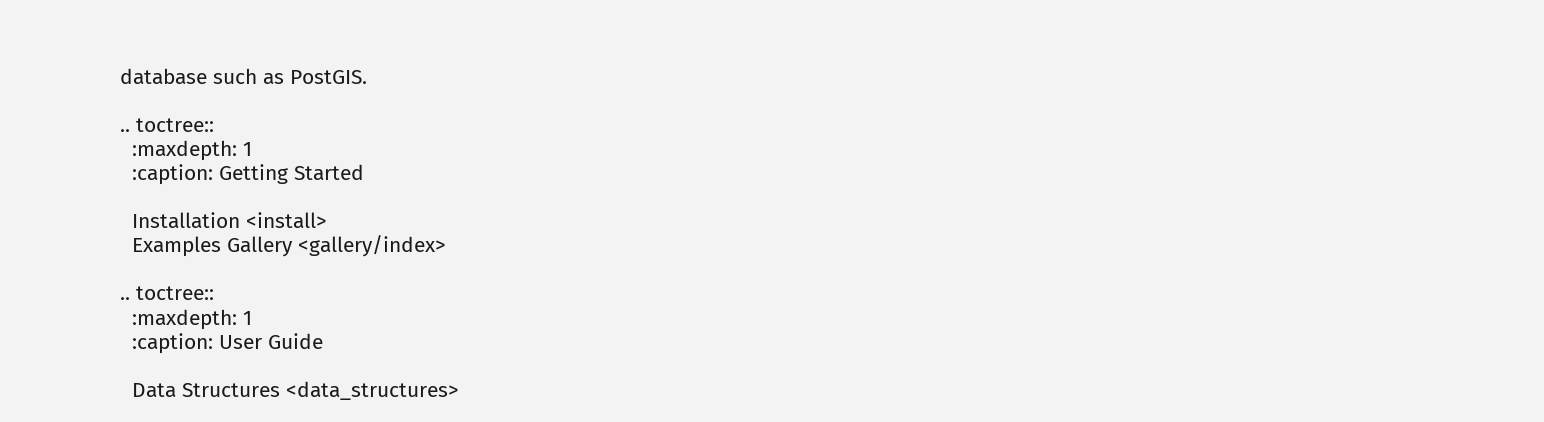database such as PostGIS.

.. toctree::
  :maxdepth: 1
  :caption: Getting Started

  Installation <install>
  Examples Gallery <gallery/index>

.. toctree::
  :maxdepth: 1
  :caption: User Guide

  Data Structures <data_structures>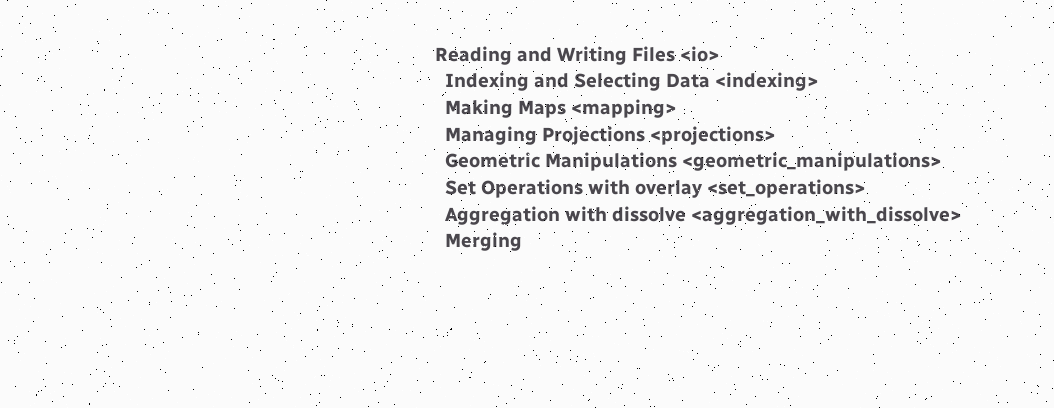Reading and Writing Files <io>
  Indexing and Selecting Data <indexing>
  Making Maps <mapping>
  Managing Projections <projections>
  Geometric Manipulations <geometric_manipulations>
  Set Operations with overlay <set_operations>
  Aggregation with dissolve <aggregation_with_dissolve>
  Merging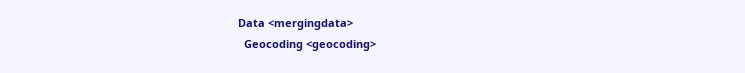Data <mergingdata>
  Geocoding <geocoding>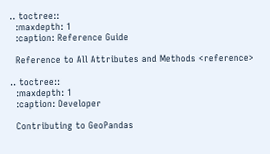.. toctree::
  :maxdepth: 1
  :caption: Reference Guide

  Reference to All Attributes and Methods <reference>

.. toctree::
  :maxdepth: 1
  :caption: Developer

  Contributing to GeoPandas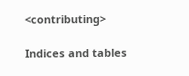<contributing>

Indices and tables